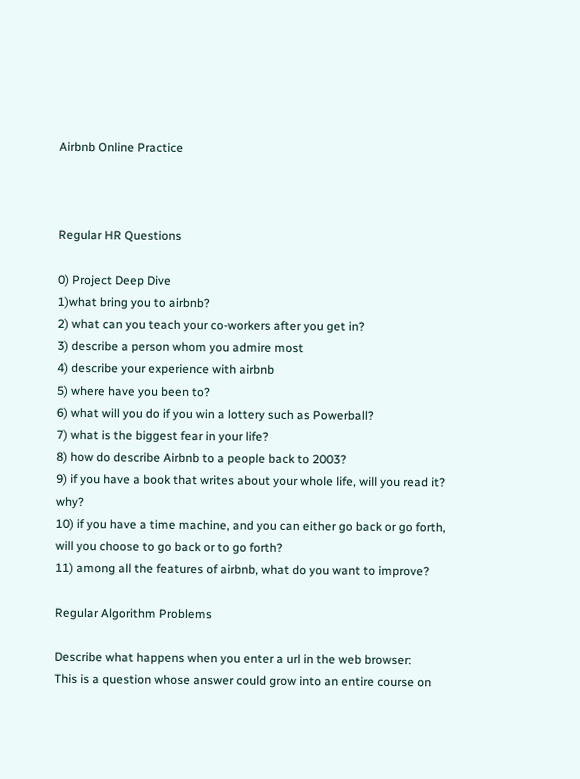Airbnb Online Practice



Regular HR Questions

0) Project Deep Dive
1)what bring you to airbnb?
2) what can you teach your co-workers after you get in?
3) describe a person whom you admire most
4) describe your experience with airbnb
5) where have you been to?
6) what will you do if you win a lottery such as Powerball?
7) what is the biggest fear in your life?
8) how do describe Airbnb to a people back to 2003?
9) if you have a book that writes about your whole life, will you read it? why?
10) if you have a time machine, and you can either go back or go forth, will you choose to go back or to go forth?
11) among all the features of airbnb, what do you want to improve?

Regular Algorithm Problems

Describe what happens when you enter a url in the web browser:
This is a question whose answer could grow into an entire course on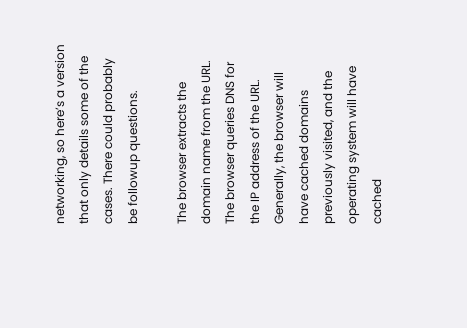networking, so here’s a version that only details some of the cases. There could probably be followup questions.

The browser extracts the domain name from the URL.
The browser queries DNS for the IP address of the URL. Generally, the browser will have cached domains previously visited, and the operating system will have cached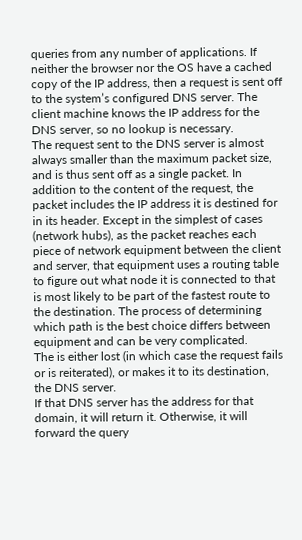queries from any number of applications. If neither the browser nor the OS have a cached copy of the IP address, then a request is sent off to the system’s configured DNS server. The client machine knows the IP address for the DNS server, so no lookup is necessary.
The request sent to the DNS server is almost always smaller than the maximum packet size, and is thus sent off as a single packet. In addition to the content of the request, the packet includes the IP address it is destined for in its header. Except in the simplest of cases (network hubs), as the packet reaches each piece of network equipment between the client and server, that equipment uses a routing table to figure out what node it is connected to that is most likely to be part of the fastest route to the destination. The process of determining which path is the best choice differs between equipment and can be very complicated.
The is either lost (in which case the request fails or is reiterated), or makes it to its destination, the DNS server.
If that DNS server has the address for that domain, it will return it. Otherwise, it will forward the query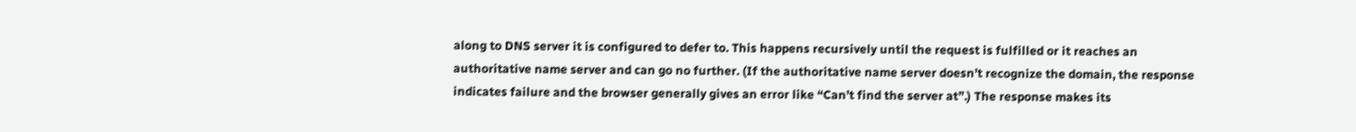along to DNS server it is configured to defer to. This happens recursively until the request is fulfilled or it reaches an authoritative name server and can go no further. (If the authoritative name server doesn’t recognize the domain, the response indicates failure and the browser generally gives an error like “Can’t find the server at”.) The response makes its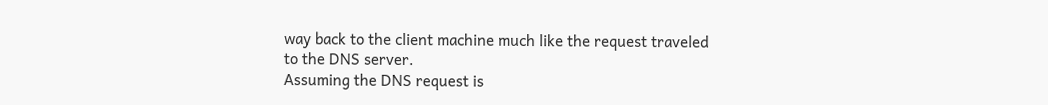way back to the client machine much like the request traveled to the DNS server.
Assuming the DNS request is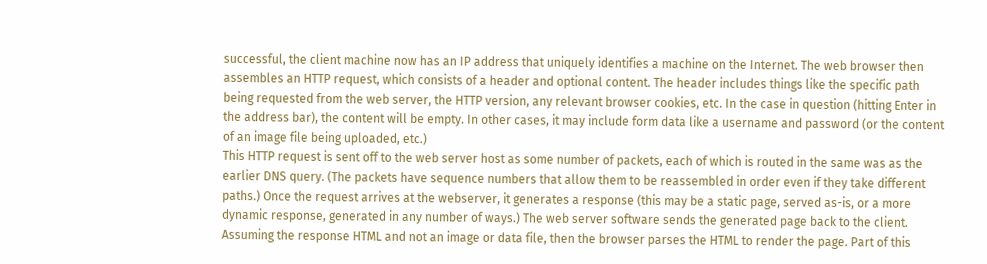successful, the client machine now has an IP address that uniquely identifies a machine on the Internet. The web browser then assembles an HTTP request, which consists of a header and optional content. The header includes things like the specific path being requested from the web server, the HTTP version, any relevant browser cookies, etc. In the case in question (hitting Enter in the address bar), the content will be empty. In other cases, it may include form data like a username and password (or the content of an image file being uploaded, etc.)
This HTTP request is sent off to the web server host as some number of packets, each of which is routed in the same was as the earlier DNS query. (The packets have sequence numbers that allow them to be reassembled in order even if they take different paths.) Once the request arrives at the webserver, it generates a response (this may be a static page, served as-is, or a more dynamic response, generated in any number of ways.) The web server software sends the generated page back to the client.
Assuming the response HTML and not an image or data file, then the browser parses the HTML to render the page. Part of this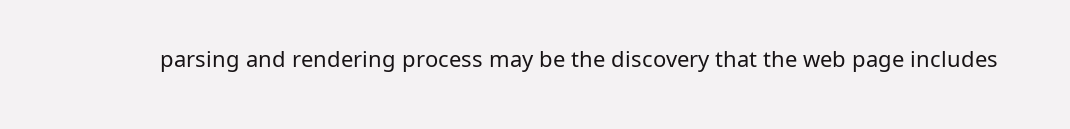parsing and rendering process may be the discovery that the web page includes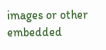images or other embedded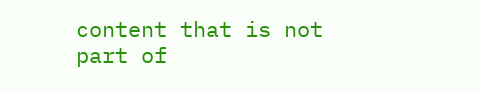content that is not part of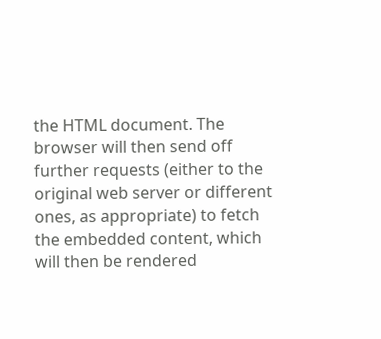the HTML document. The browser will then send off further requests (either to the original web server or different ones, as appropriate) to fetch the embedded content, which will then be rendered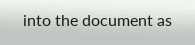into the document as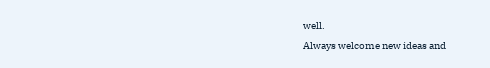well.
Always welcome new ideas and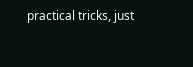practical tricks, just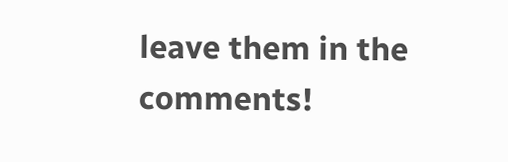leave them in the comments!